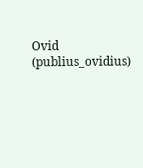Ovid (publius_ovidius)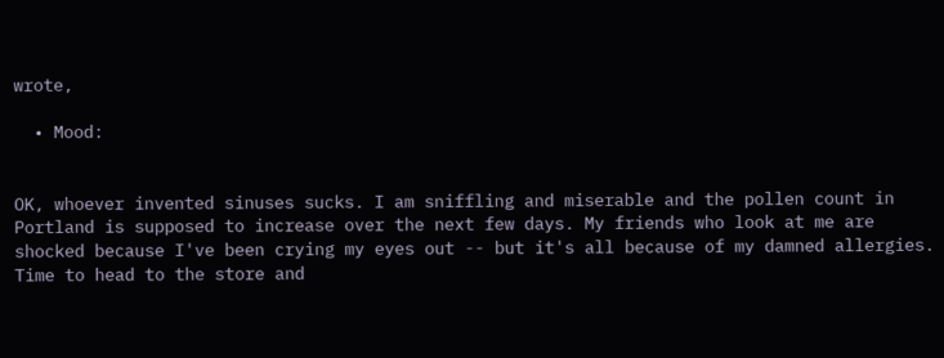wrote,

  • Mood:


OK, whoever invented sinuses sucks. I am sniffling and miserable and the pollen count in Portland is supposed to increase over the next few days. My friends who look at me are shocked because I've been crying my eyes out -- but it's all because of my damned allergies. Time to head to the store and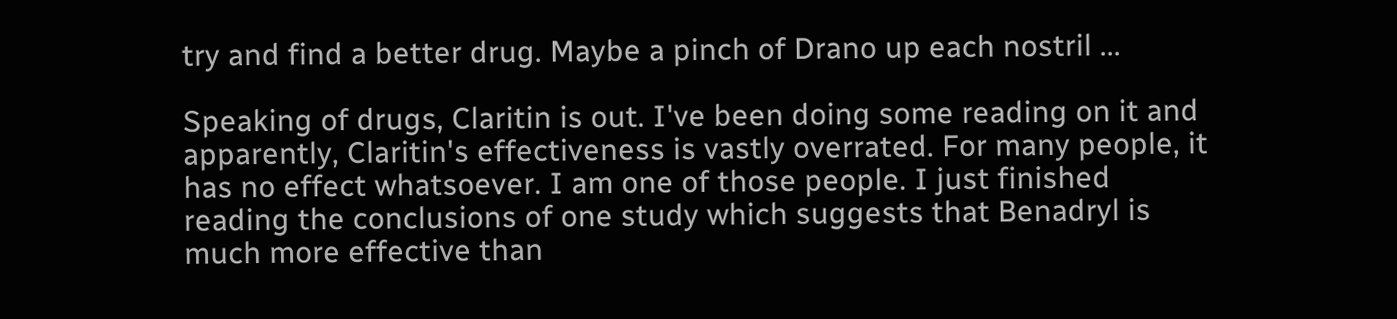try and find a better drug. Maybe a pinch of Drano up each nostril ...

Speaking of drugs, Claritin is out. I've been doing some reading on it and apparently, Claritin's effectiveness is vastly overrated. For many people, it has no effect whatsoever. I am one of those people. I just finished reading the conclusions of one study which suggests that Benadryl is much more effective than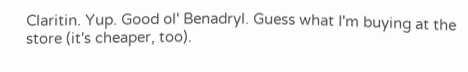Claritin. Yup. Good ol' Benadryl. Guess what I'm buying at the store (it's cheaper, too).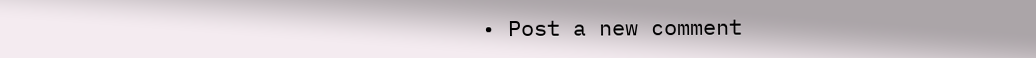• Post a new comment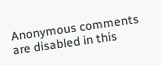Anonymous comments are disabled in this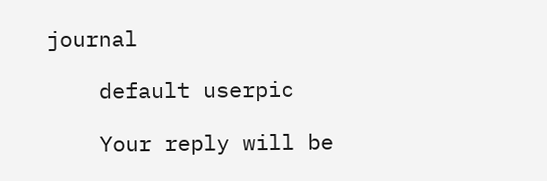journal

    default userpic

    Your reply will be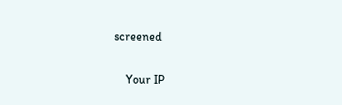screened

    Your IP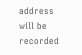address will be recorded